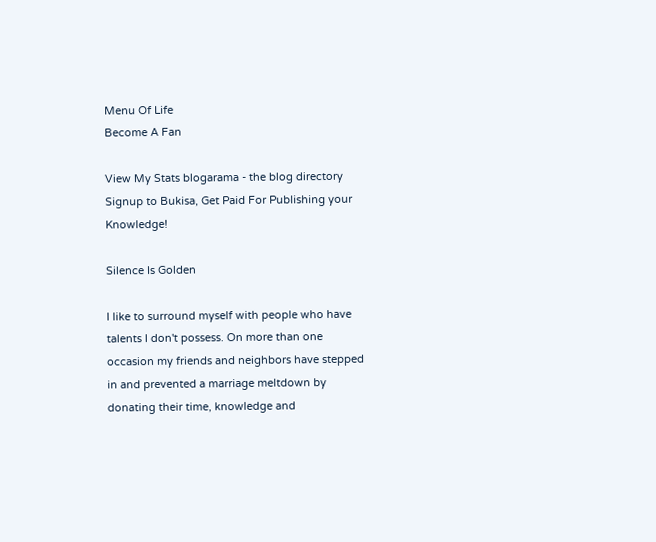Menu Of Life
Become A Fan

View My Stats blogarama - the blog directory Signup to Bukisa, Get Paid For Publishing your Knowledge!

Silence Is Golden

I like to surround myself with people who have talents I don't possess. On more than one occasion my friends and neighbors have stepped in and prevented a marriage meltdown by donating their time, knowledge and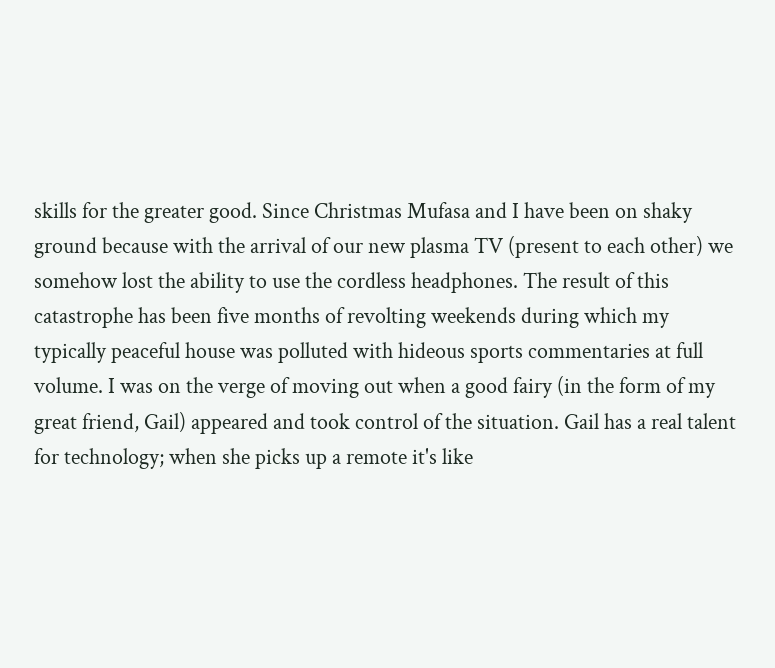skills for the greater good. Since Christmas Mufasa and I have been on shaky ground because with the arrival of our new plasma TV (present to each other) we somehow lost the ability to use the cordless headphones. The result of this catastrophe has been five months of revolting weekends during which my typically peaceful house was polluted with hideous sports commentaries at full volume. I was on the verge of moving out when a good fairy (in the form of my great friend, Gail) appeared and took control of the situation. Gail has a real talent for technology; when she picks up a remote it's like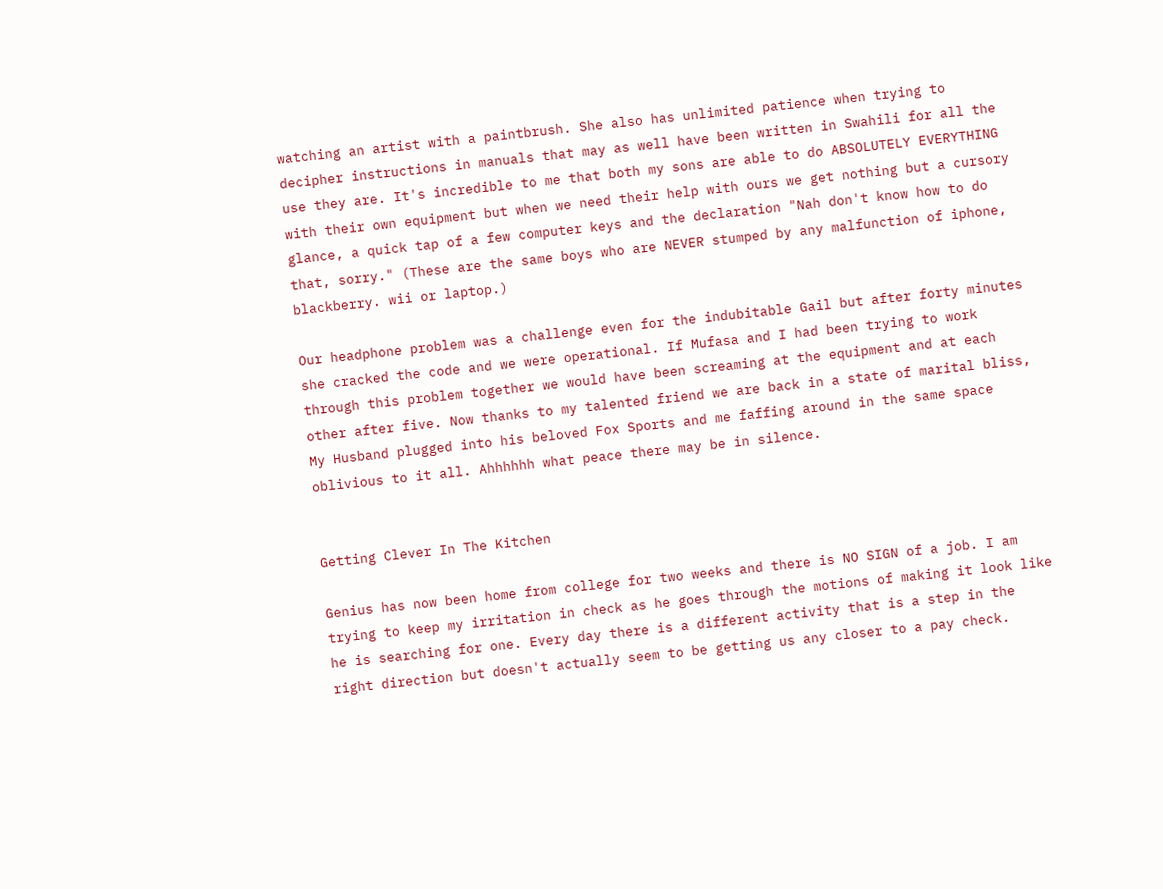watching an artist with a paintbrush. She also has unlimited patience when trying to decipher instructions in manuals that may as well have been written in Swahili for all the use they are. It's incredible to me that both my sons are able to do ABSOLUTELY EVERYTHING with their own equipment but when we need their help with ours we get nothing but a cursory glance, a quick tap of a few computer keys and the declaration "Nah don't know how to do that, sorry." (These are the same boys who are NEVER stumped by any malfunction of iphone, blackberry. wii or laptop.)

Our headphone problem was a challenge even for the indubitable Gail but after forty minutes she cracked the code and we were operational. If Mufasa and I had been trying to work through this problem together we would have been screaming at the equipment and at each other after five. Now thanks to my talented friend we are back in a state of marital bliss, My Husband plugged into his beloved Fox Sports and me faffing around in the same space oblivious to it all. Ahhhhhh what peace there may be in silence.


Getting Clever In The Kitchen

Genius has now been home from college for two weeks and there is NO SIGN of a job. I am trying to keep my irritation in check as he goes through the motions of making it look like he is searching for one. Every day there is a different activity that is a step in the right direction but doesn't actually seem to be getting us any closer to a pay check.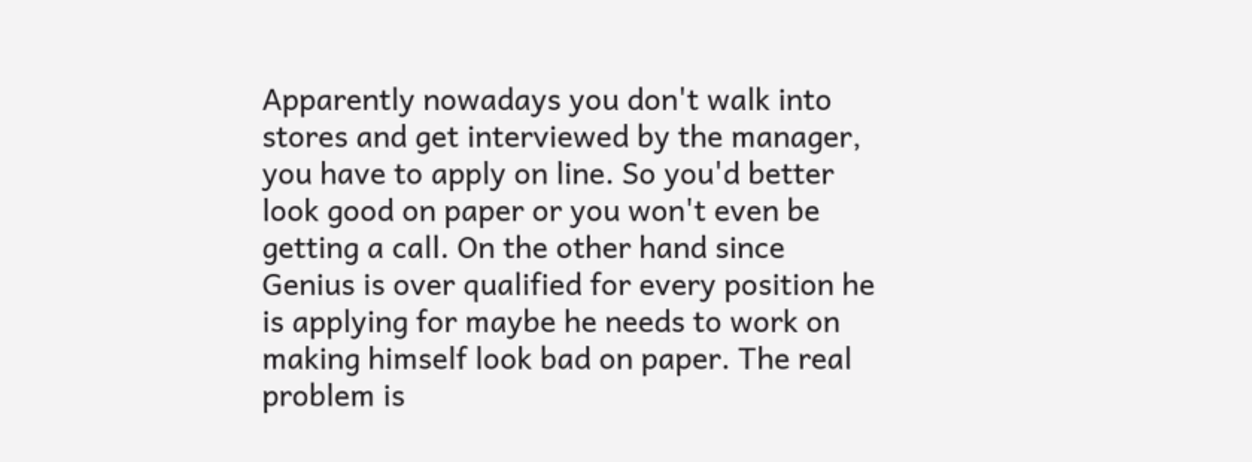Apparently nowadays you don't walk into stores and get interviewed by the manager, you have to apply on line. So you'd better look good on paper or you won't even be getting a call. On the other hand since Genius is over qualified for every position he is applying for maybe he needs to work on making himself look bad on paper. The real problem is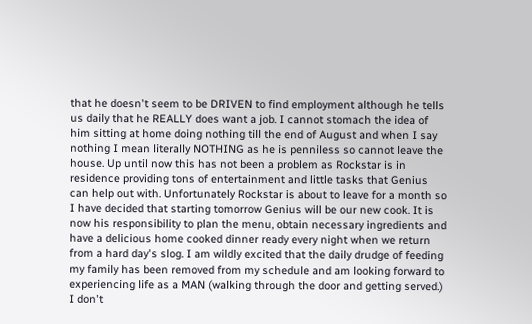that he doesn't seem to be DRIVEN to find employment although he tells us daily that he REALLY does want a job. I cannot stomach the idea of him sitting at home doing nothing till the end of August and when I say nothing I mean literally NOTHING as he is penniless so cannot leave the house. Up until now this has not been a problem as Rockstar is in residence providing tons of entertainment and little tasks that Genius can help out with. Unfortunately Rockstar is about to leave for a month so I have decided that starting tomorrow Genius will be our new cook. It is now his responsibility to plan the menu, obtain necessary ingredients and have a delicious home cooked dinner ready every night when we return from a hard day's slog. I am wildly excited that the daily drudge of feeding my family has been removed from my schedule and am looking forward to experiencing life as a MAN (walking through the door and getting served.) I don't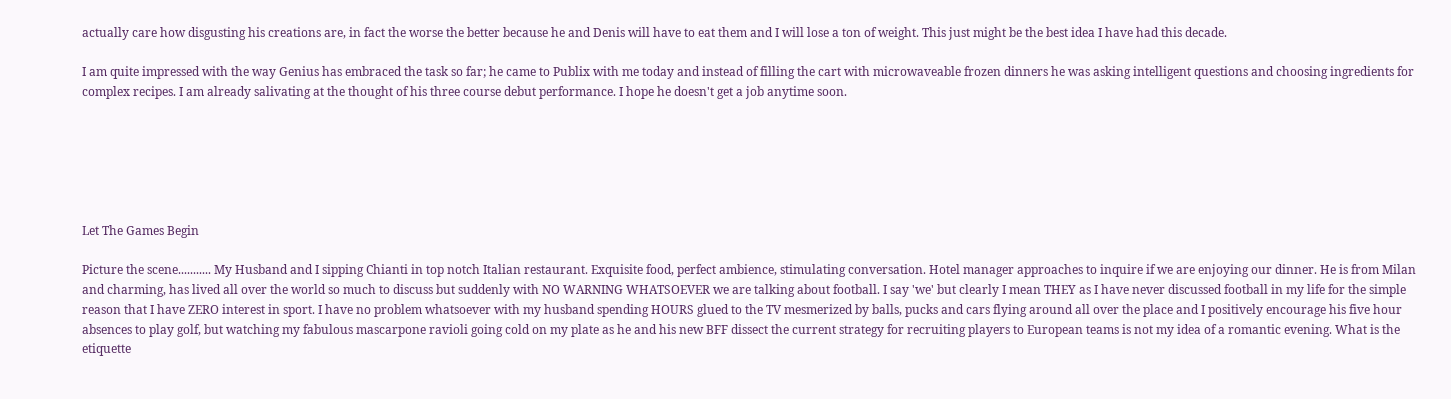actually care how disgusting his creations are, in fact the worse the better because he and Denis will have to eat them and I will lose a ton of weight. This just might be the best idea I have had this decade.

I am quite impressed with the way Genius has embraced the task so far; he came to Publix with me today and instead of filling the cart with microwaveable frozen dinners he was asking intelligent questions and choosing ingredients for complex recipes. I am already salivating at the thought of his three course debut performance. I hope he doesn't get a job anytime soon.






Let The Games Begin

Picture the scene........... My Husband and I sipping Chianti in top notch Italian restaurant. Exquisite food, perfect ambience, stimulating conversation. Hotel manager approaches to inquire if we are enjoying our dinner. He is from Milan and charming, has lived all over the world so much to discuss but suddenly with NO WARNING WHATSOEVER we are talking about football. I say 'we' but clearly I mean THEY as I have never discussed football in my life for the simple reason that I have ZERO interest in sport. I have no problem whatsoever with my husband spending HOURS glued to the TV mesmerized by balls, pucks and cars flying around all over the place and I positively encourage his five hour absences to play golf, but watching my fabulous mascarpone ravioli going cold on my plate as he and his new BFF dissect the current strategy for recruiting players to European teams is not my idea of a romantic evening. What is the etiquette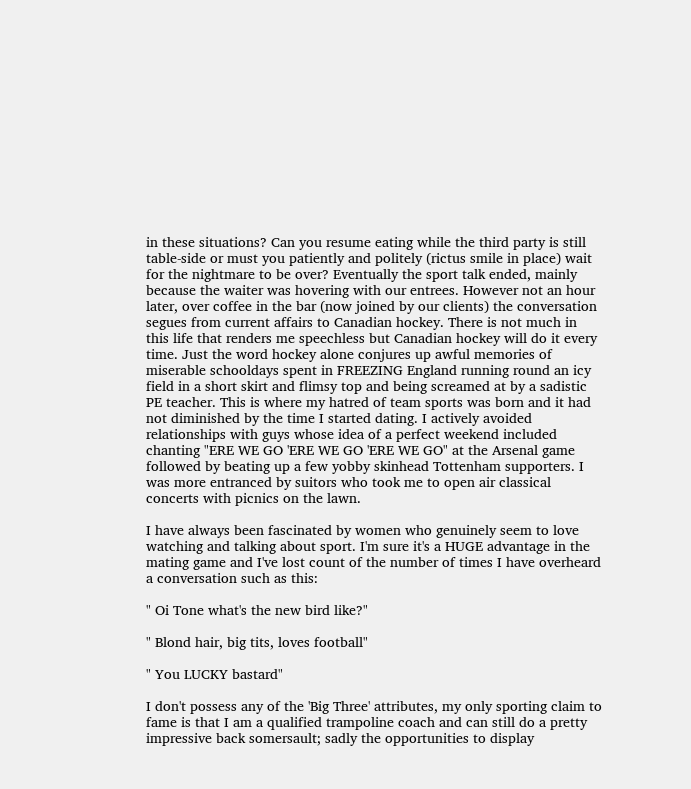in these situations? Can you resume eating while the third party is still table-side or must you patiently and politely (rictus smile in place) wait for the nightmare to be over? Eventually the sport talk ended, mainly because the waiter was hovering with our entrees. However not an hour later, over coffee in the bar (now joined by our clients) the conversation segues from current affairs to Canadian hockey. There is not much in this life that renders me speechless but Canadian hockey will do it every time. Just the word hockey alone conjures up awful memories of miserable schooldays spent in FREEZING England running round an icy field in a short skirt and flimsy top and being screamed at by a sadistic PE teacher. This is where my hatred of team sports was born and it had not diminished by the time I started dating. I actively avoided relationships with guys whose idea of a perfect weekend included chanting "ERE WE GO 'ERE WE GO 'ERE WE GO" at the Arsenal game followed by beating up a few yobby skinhead Tottenham supporters. I was more entranced by suitors who took me to open air classical concerts with picnics on the lawn.

I have always been fascinated by women who genuinely seem to love watching and talking about sport. I'm sure it's a HUGE advantage in the mating game and I've lost count of the number of times I have overheard a conversation such as this:

" Oi Tone what's the new bird like?"

" Blond hair, big tits, loves football"

" You LUCKY bastard"

I don't possess any of the 'Big Three' attributes, my only sporting claim to fame is that I am a qualified trampoline coach and can still do a pretty impressive back somersault; sadly the opportunities to display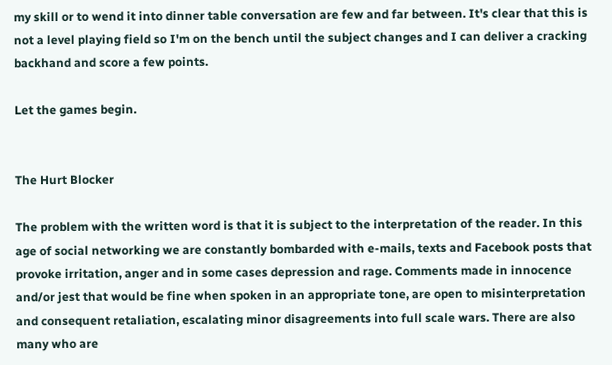my skill or to wend it into dinner table conversation are few and far between. It's clear that this is not a level playing field so I'm on the bench until the subject changes and I can deliver a cracking backhand and score a few points.

Let the games begin.


The Hurt Blocker

The problem with the written word is that it is subject to the interpretation of the reader. In this age of social networking we are constantly bombarded with e-mails, texts and Facebook posts that provoke irritation, anger and in some cases depression and rage. Comments made in innocence and/or jest that would be fine when spoken in an appropriate tone, are open to misinterpretation and consequent retaliation, escalating minor disagreements into full scale wars. There are also many who are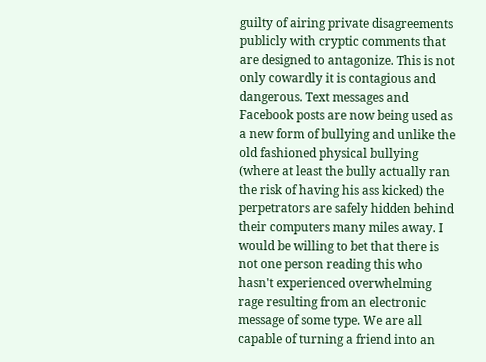guilty of airing private disagreements publicly with cryptic comments that are designed to antagonize. This is not only cowardly it is contagious and dangerous. Text messages and Facebook posts are now being used as a new form of bullying and unlike the old fashioned physical bullying (where at least the bully actually ran the risk of having his ass kicked) the perpetrators are safely hidden behind their computers many miles away. I would be willing to bet that there is not one person reading this who hasn't experienced overwhelming rage resulting from an electronic message of some type. We are all capable of turning a friend into an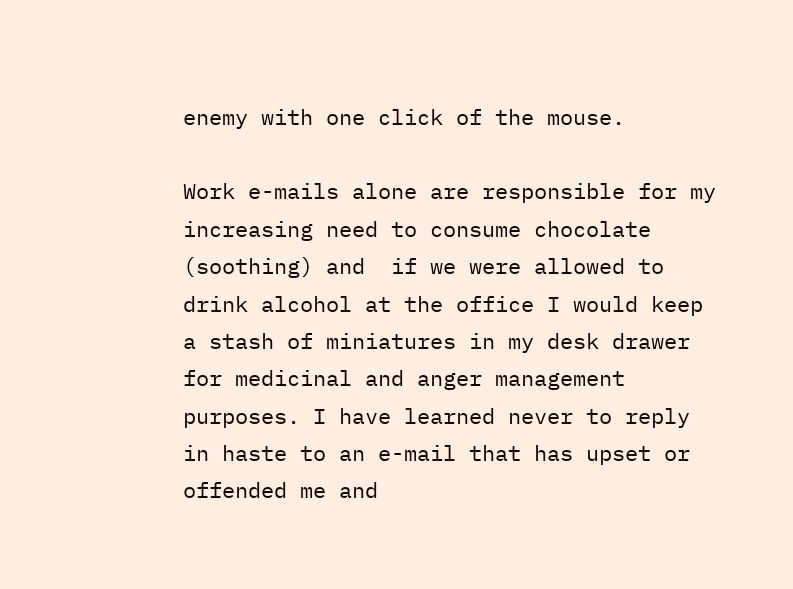enemy with one click of the mouse.

Work e-mails alone are responsible for my increasing need to consume chocolate (soothing) and  if we were allowed to drink alcohol at the office I would keep a stash of miniatures in my desk drawer for medicinal and anger management purposes. I have learned never to reply in haste to an e-mail that has upset or offended me and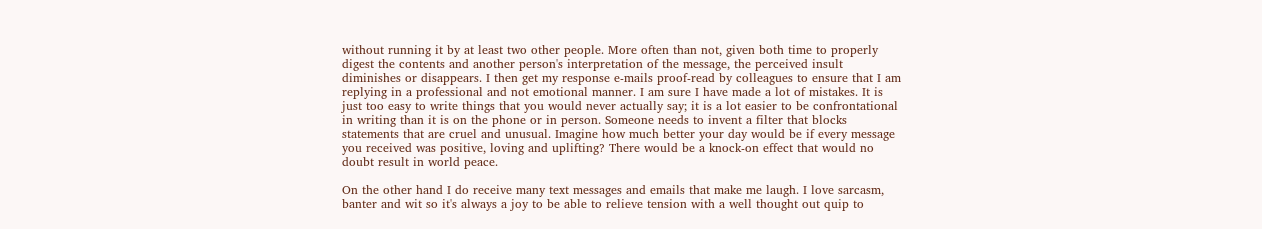without running it by at least two other people. More often than not, given both time to properly digest the contents and another person's interpretation of the message, the perceived insult diminishes or disappears. I then get my response e-mails proof-read by colleagues to ensure that I am replying in a professional and not emotional manner. I am sure I have made a lot of mistakes. It is just too easy to write things that you would never actually say; it is a lot easier to be confrontational in writing than it is on the phone or in person. Someone needs to invent a filter that blocks statements that are cruel and unusual. Imagine how much better your day would be if every message you received was positive, loving and uplifting? There would be a knock-on effect that would no doubt result in world peace.

On the other hand I do receive many text messages and emails that make me laugh. I love sarcasm, banter and wit so it's always a joy to be able to relieve tension with a well thought out quip to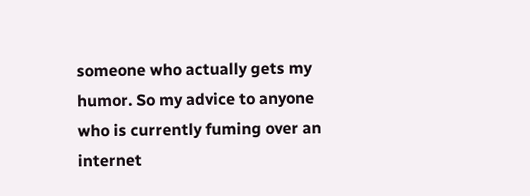someone who actually gets my humor. So my advice to anyone who is currently fuming over an internet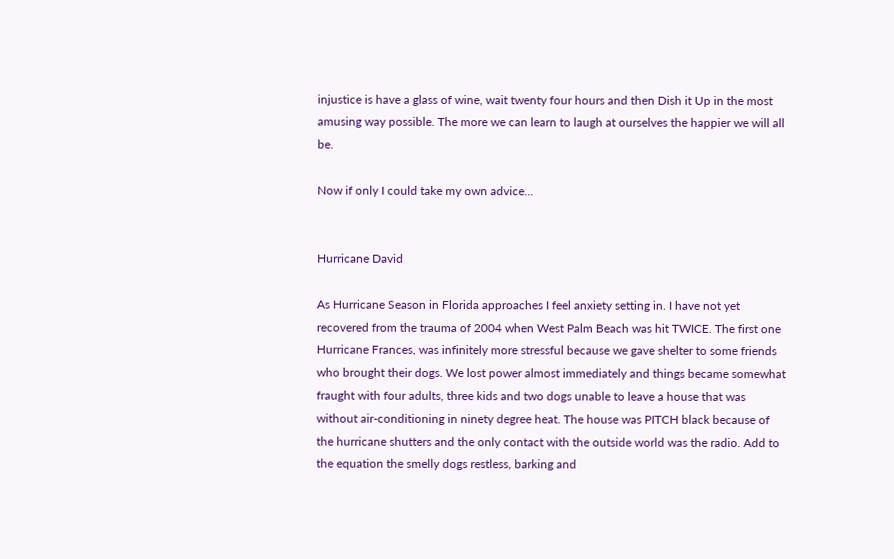injustice is have a glass of wine, wait twenty four hours and then Dish it Up in the most amusing way possible. The more we can learn to laugh at ourselves the happier we will all be.

Now if only I could take my own advice...


Hurricane David

As Hurricane Season in Florida approaches I feel anxiety setting in. I have not yet recovered from the trauma of 2004 when West Palm Beach was hit TWICE. The first one Hurricane Frances, was infinitely more stressful because we gave shelter to some friends who brought their dogs. We lost power almost immediately and things became somewhat fraught with four adults, three kids and two dogs unable to leave a house that was without air-conditioning in ninety degree heat. The house was PITCH black because of the hurricane shutters and the only contact with the outside world was the radio. Add to the equation the smelly dogs restless, barking and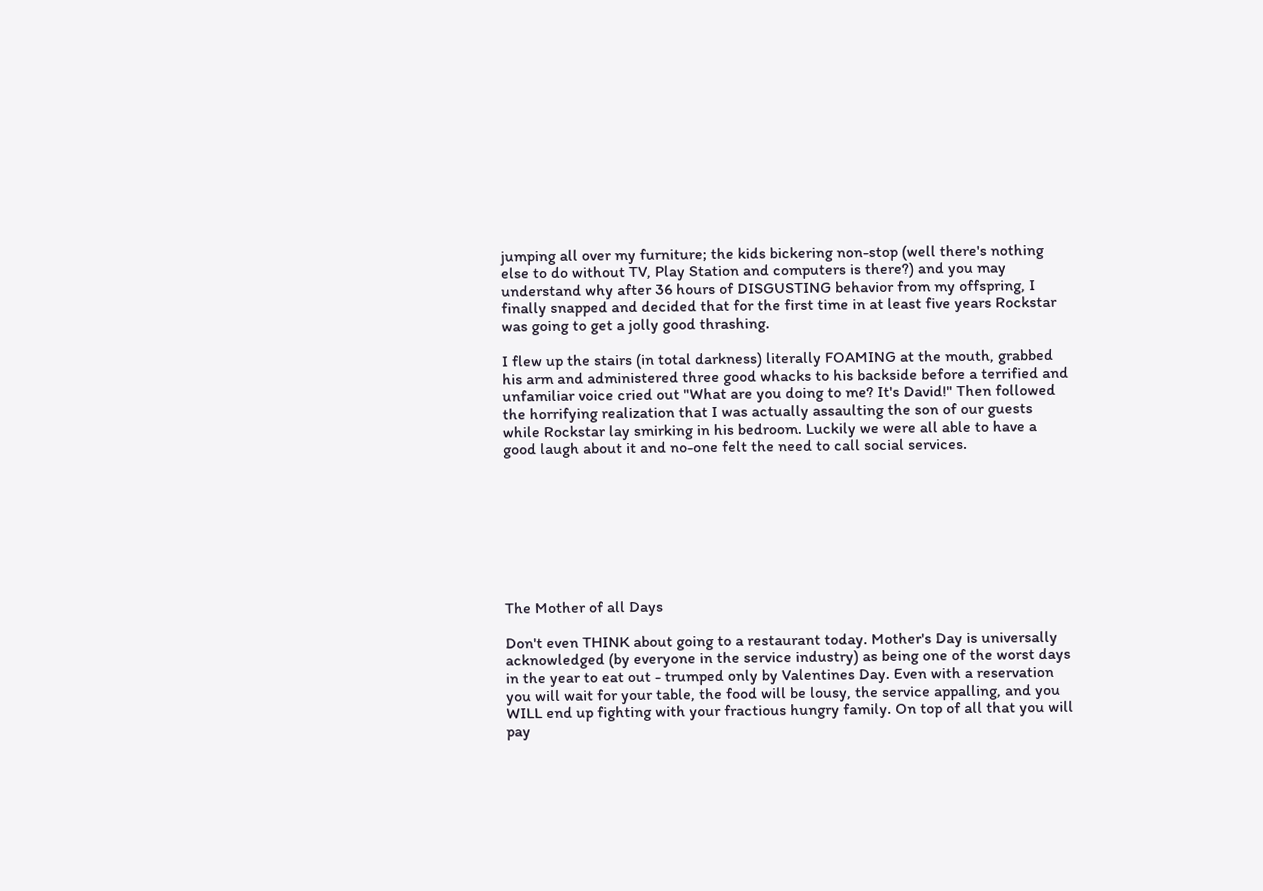jumping all over my furniture; the kids bickering non-stop (well there's nothing else to do without TV, Play Station and computers is there?) and you may understand why after 36 hours of DISGUSTING behavior from my offspring, I finally snapped and decided that for the first time in at least five years Rockstar was going to get a jolly good thrashing.

I flew up the stairs (in total darkness) literally FOAMING at the mouth, grabbed his arm and administered three good whacks to his backside before a terrified and unfamiliar voice cried out "What are you doing to me? It's David!" Then followed the horrifying realization that I was actually assaulting the son of our guests while Rockstar lay smirking in his bedroom. Luckily we were all able to have a good laugh about it and no-one felt the need to call social services.








The Mother of all Days

Don't even THINK about going to a restaurant today. Mother's Day is universally acknowledged (by everyone in the service industry) as being one of the worst days in the year to eat out - trumped only by Valentines Day. Even with a reservation you will wait for your table, the food will be lousy, the service appalling, and you WILL end up fighting with your fractious hungry family. On top of all that you will pay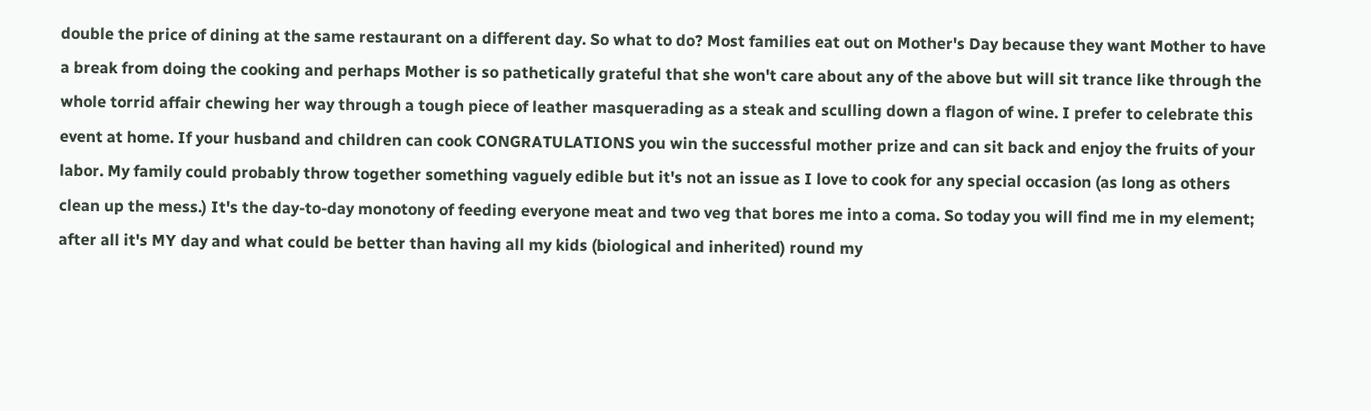double the price of dining at the same restaurant on a different day. So what to do? Most families eat out on Mother's Day because they want Mother to have a break from doing the cooking and perhaps Mother is so pathetically grateful that she won't care about any of the above but will sit trance like through the whole torrid affair chewing her way through a tough piece of leather masquerading as a steak and sculling down a flagon of wine. I prefer to celebrate this event at home. If your husband and children can cook CONGRATULATIONS you win the successful mother prize and can sit back and enjoy the fruits of your labor. My family could probably throw together something vaguely edible but it's not an issue as I love to cook for any special occasion (as long as others clean up the mess.) It's the day-to-day monotony of feeding everyone meat and two veg that bores me into a coma. So today you will find me in my element; after all it's MY day and what could be better than having all my kids (biological and inherited) round my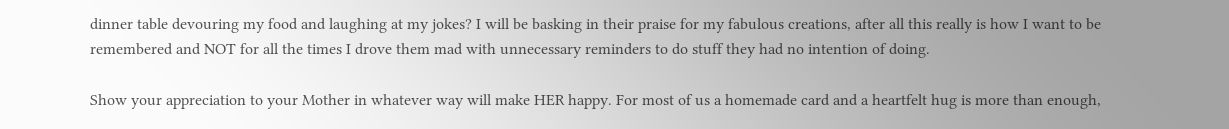dinner table devouring my food and laughing at my jokes? I will be basking in their praise for my fabulous creations, after all this really is how I want to be remembered and NOT for all the times I drove them mad with unnecessary reminders to do stuff they had no intention of doing.

Show your appreciation to your Mother in whatever way will make HER happy. For most of us a homemade card and a heartfelt hug is more than enough,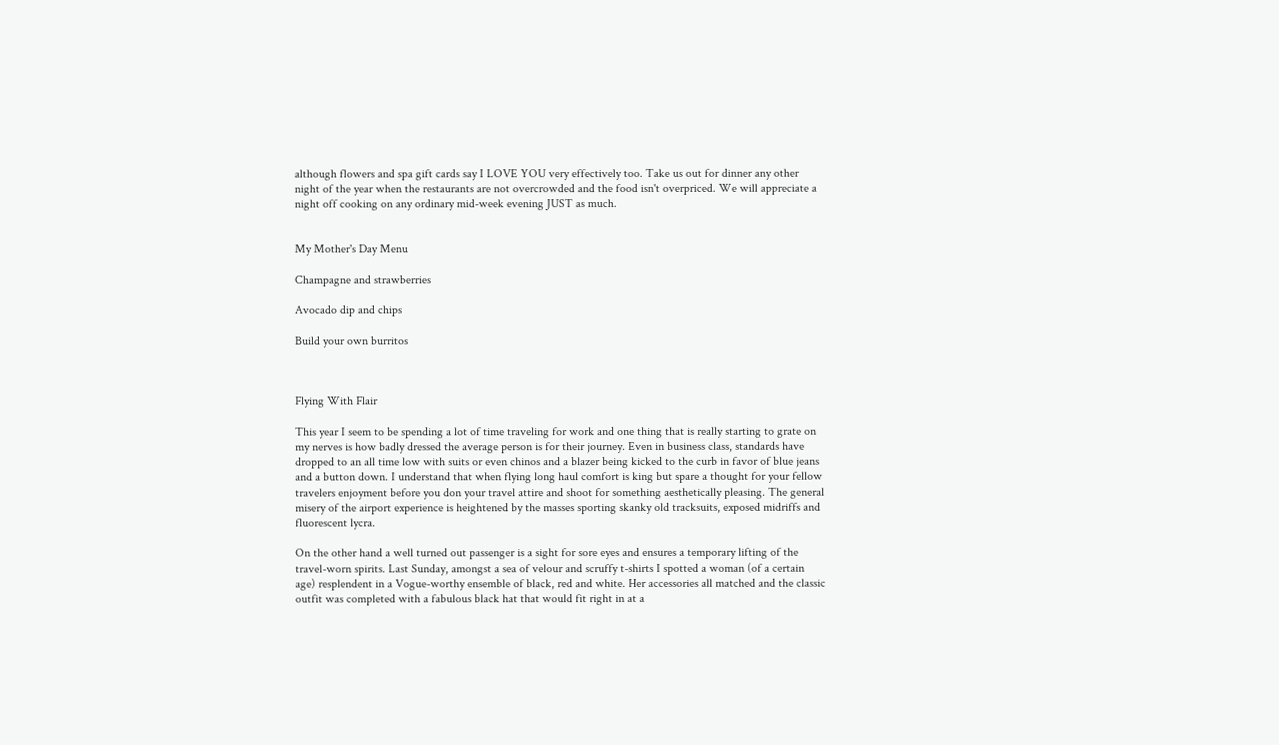although flowers and spa gift cards say I LOVE YOU very effectively too. Take us out for dinner any other night of the year when the restaurants are not overcrowded and the food isn't overpriced. We will appreciate a night off cooking on any ordinary mid-week evening JUST as much.


My Mother's Day Menu

Champagne and strawberries

Avocado dip and chips

Build your own burritos



Flying With Flair

This year I seem to be spending a lot of time traveling for work and one thing that is really starting to grate on my nerves is how badly dressed the average person is for their journey. Even in business class, standards have dropped to an all time low with suits or even chinos and a blazer being kicked to the curb in favor of blue jeans and a button down. I understand that when flying long haul comfort is king but spare a thought for your fellow travelers enjoyment before you don your travel attire and shoot for something aesthetically pleasing. The general misery of the airport experience is heightened by the masses sporting skanky old tracksuits, exposed midriffs and fluorescent lycra.

On the other hand a well turned out passenger is a sight for sore eyes and ensures a temporary lifting of the travel-worn spirits. Last Sunday, amongst a sea of velour and scruffy t-shirts I spotted a woman (of a certain age) resplendent in a Vogue-worthy ensemble of black, red and white. Her accessories all matched and the classic outfit was completed with a fabulous black hat that would fit right in at a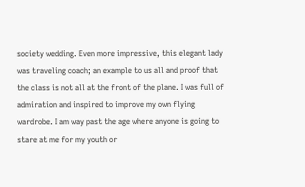society wedding. Even more impressive, this elegant lady was traveling coach; an example to us all and proof that the class is not all at the front of the plane. I was full of admiration and inspired to improve my own flying wardrobe. I am way past the age where anyone is going to stare at me for my youth or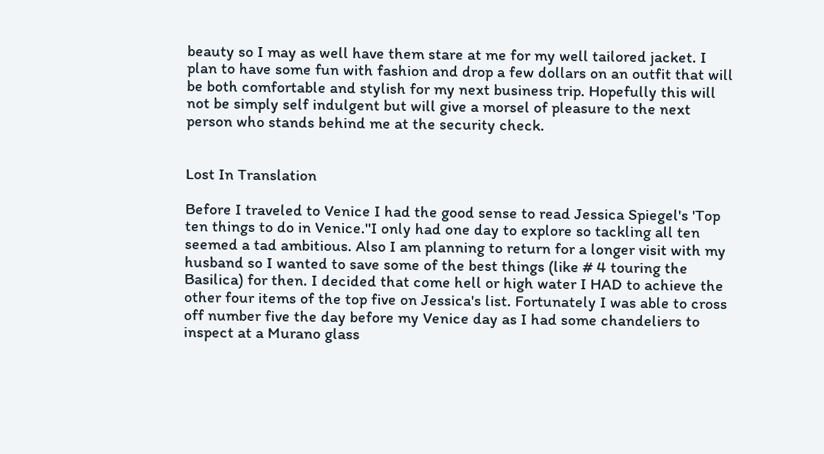beauty so I may as well have them stare at me for my well tailored jacket. I plan to have some fun with fashion and drop a few dollars on an outfit that will be both comfortable and stylish for my next business trip. Hopefully this will not be simply self indulgent but will give a morsel of pleasure to the next person who stands behind me at the security check.


Lost In Translation

Before I traveled to Venice I had the good sense to read Jessica Spiegel's 'Top ten things to do in Venice.''I only had one day to explore so tackling all ten seemed a tad ambitious. Also I am planning to return for a longer visit with my husband so I wanted to save some of the best things (like # 4 touring the Basilica) for then. I decided that come hell or high water I HAD to achieve the other four items of the top five on Jessica's list. Fortunately I was able to cross off number five the day before my Venice day as I had some chandeliers to inspect at a Murano glass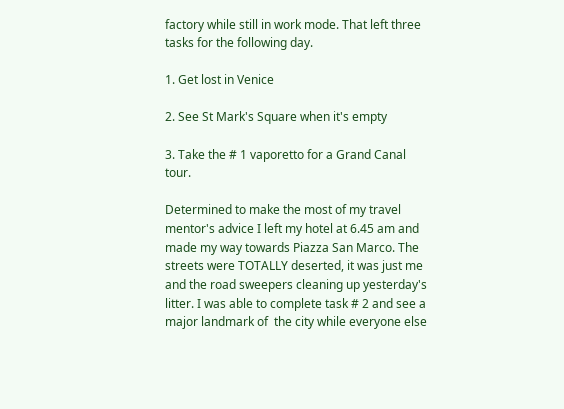factory while still in work mode. That left three tasks for the following day.

1. Get lost in Venice

2. See St Mark's Square when it's empty

3. Take the # 1 vaporetto for a Grand Canal tour.

Determined to make the most of my travel mentor's advice I left my hotel at 6.45 am and made my way towards Piazza San Marco. The streets were TOTALLY deserted, it was just me and the road sweepers cleaning up yesterday's litter. I was able to complete task # 2 and see a major landmark of  the city while everyone else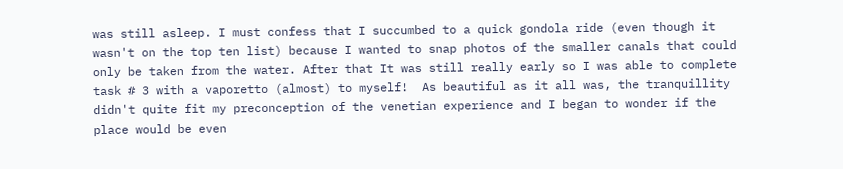was still asleep. I must confess that I succumbed to a quick gondola ride (even though it wasn't on the top ten list) because I wanted to snap photos of the smaller canals that could only be taken from the water. After that It was still really early so I was able to complete task # 3 with a vaporetto (almost) to myself!  As beautiful as it all was, the tranquillity didn't quite fit my preconception of the venetian experience and I began to wonder if the place would be even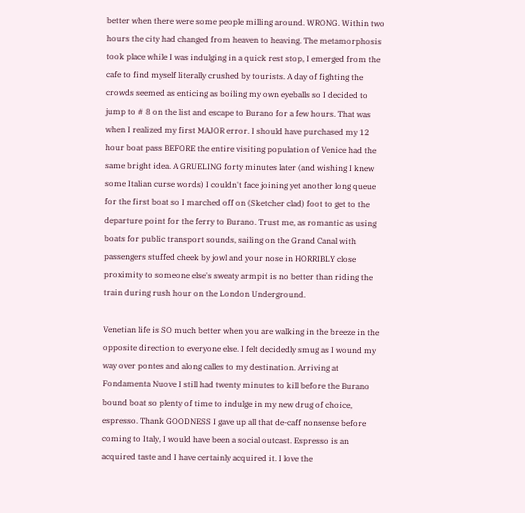better when there were some people milling around. WRONG. Within two hours the city had changed from heaven to heaving. The metamorphosis took place while I was indulging in a quick rest stop, I emerged from the cafe to find myself literally crushed by tourists. A day of fighting the crowds seemed as enticing as boiling my own eyeballs so I decided to jump to # 8 on the list and escape to Burano for a few hours. That was when I realized my first MAJOR error. I should have purchased my 12 hour boat pass BEFORE the entire visiting population of Venice had the same bright idea. A GRUELING forty minutes later (and wishing I knew some Italian curse words) I couldn't face joining yet another long queue for the first boat so I marched off on (Sketcher clad) foot to get to the departure point for the ferry to Burano. Trust me, as romantic as using boats for public transport sounds, sailing on the Grand Canal with passengers stuffed cheek by jowl and your nose in HORRIBLY close proximity to someone else's sweaty armpit is no better than riding the train during rush hour on the London Underground.

Venetian life is SO much better when you are walking in the breeze in the opposite direction to everyone else. I felt decidedly smug as I wound my way over pontes and along calles to my destination. Arriving at Fondamenta Nuove I still had twenty minutes to kill before the Burano bound boat so plenty of time to indulge in my new drug of choice, espresso. Thank GOODNESS I gave up all that de-caff nonsense before coming to Italy, I would have been a social outcast. Espresso is an acquired taste and I have certainly acquired it. I love the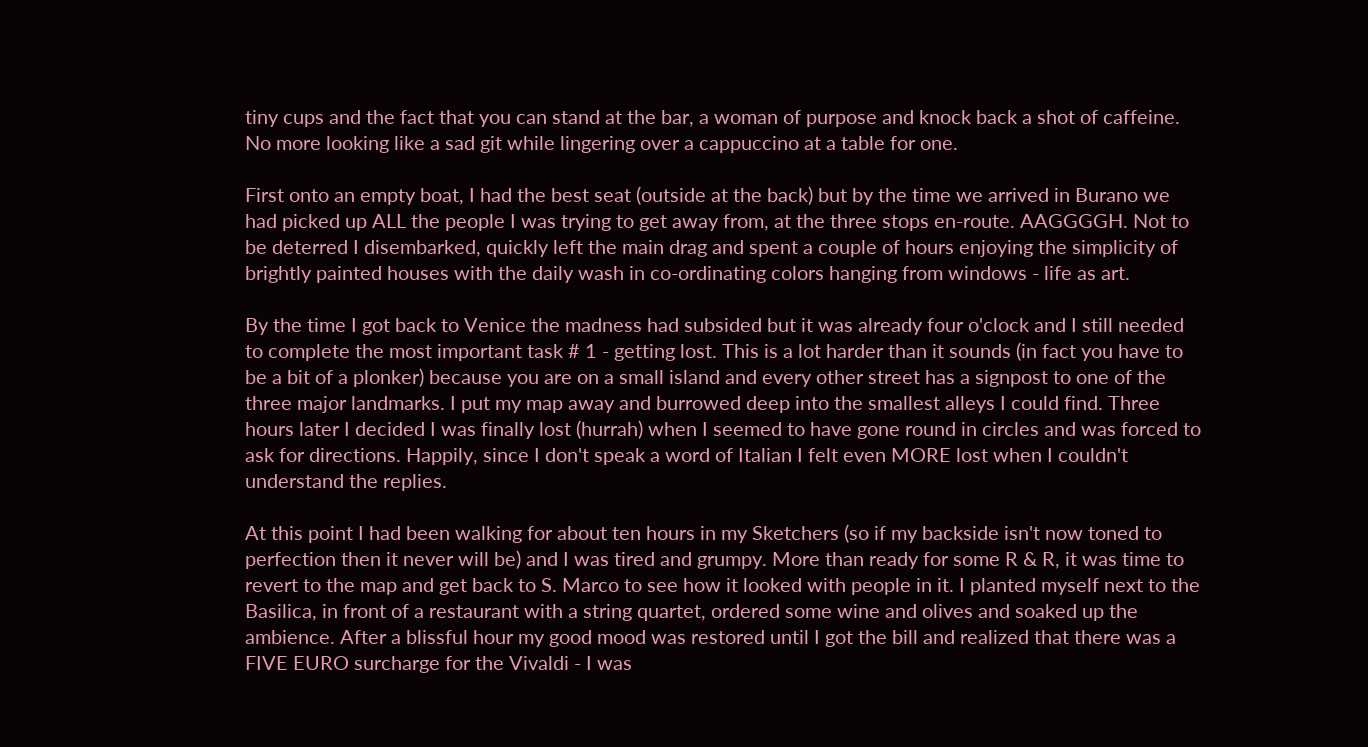tiny cups and the fact that you can stand at the bar, a woman of purpose and knock back a shot of caffeine. No more looking like a sad git while lingering over a cappuccino at a table for one.

First onto an empty boat, I had the best seat (outside at the back) but by the time we arrived in Burano we had picked up ALL the people I was trying to get away from, at the three stops en-route. AAGGGGH. Not to be deterred I disembarked, quickly left the main drag and spent a couple of hours enjoying the simplicity of brightly painted houses with the daily wash in co-ordinating colors hanging from windows - life as art.

By the time I got back to Venice the madness had subsided but it was already four o'clock and I still needed to complete the most important task # 1 - getting lost. This is a lot harder than it sounds (in fact you have to be a bit of a plonker) because you are on a small island and every other street has a signpost to one of the three major landmarks. I put my map away and burrowed deep into the smallest alleys I could find. Three hours later I decided I was finally lost (hurrah) when I seemed to have gone round in circles and was forced to ask for directions. Happily, since I don't speak a word of Italian I felt even MORE lost when I couldn't understand the replies.

At this point I had been walking for about ten hours in my Sketchers (so if my backside isn't now toned to perfection then it never will be) and I was tired and grumpy. More than ready for some R & R, it was time to revert to the map and get back to S. Marco to see how it looked with people in it. I planted myself next to the Basilica, in front of a restaurant with a string quartet, ordered some wine and olives and soaked up the ambience. After a blissful hour my good mood was restored until I got the bill and realized that there was a FIVE EURO surcharge for the Vivaldi - I was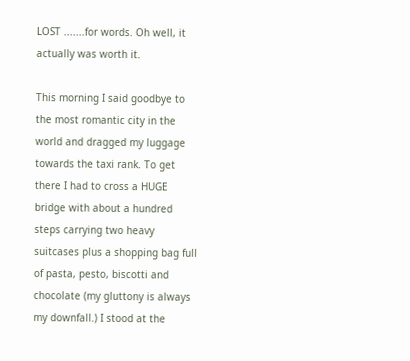LOST .......for words. Oh well, it actually was worth it.

This morning I said goodbye to the most romantic city in the world and dragged my luggage towards the taxi rank. To get there I had to cross a HUGE bridge with about a hundred steps carrying two heavy suitcases plus a shopping bag full of pasta, pesto, biscotti and chocolate (my gluttony is always my downfall.) I stood at the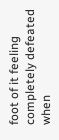foot of it feeling completely defeated when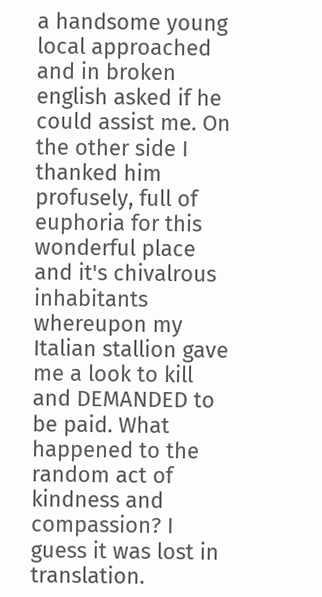a handsome young local approached and in broken english asked if he could assist me. On the other side I thanked him profusely, full of euphoria for this wonderful place and it's chivalrous inhabitants whereupon my Italian stallion gave me a look to kill and DEMANDED to be paid. What happened to the random act of kindness and compassion? I guess it was lost in translation.